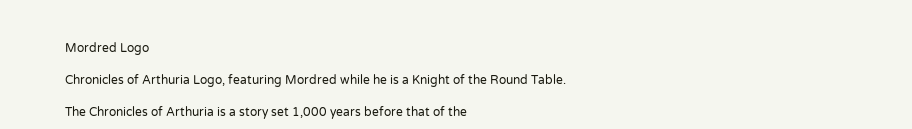Mordred Logo

Chronicles of Arthuria Logo, featuring Mordred while he is a Knight of the Round Table.

The Chronicles of Arthuria is a story set 1,000 years before that of the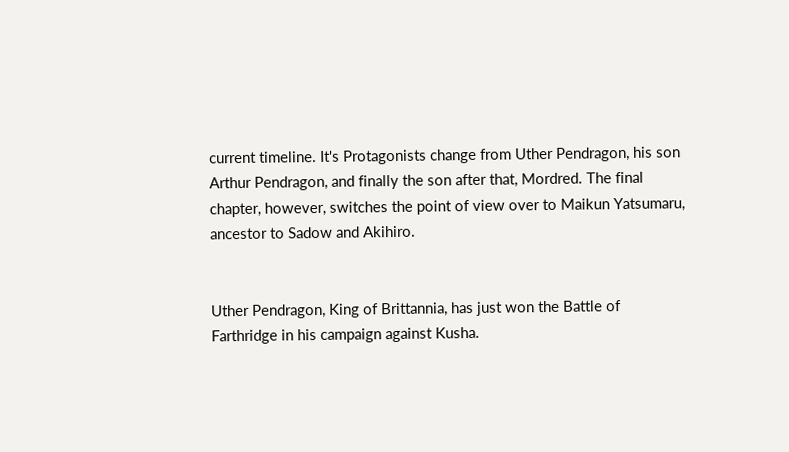current timeline. It's Protagonists change from Uther Pendragon, his son Arthur Pendragon, and finally the son after that, Mordred. The final chapter, however, switches the point of view over to Maikun Yatsumaru, ancestor to Sadow and Akihiro.


Uther Pendragon, King of Brittannia, has just won the Battle of Farthridge in his campaign against Kusha.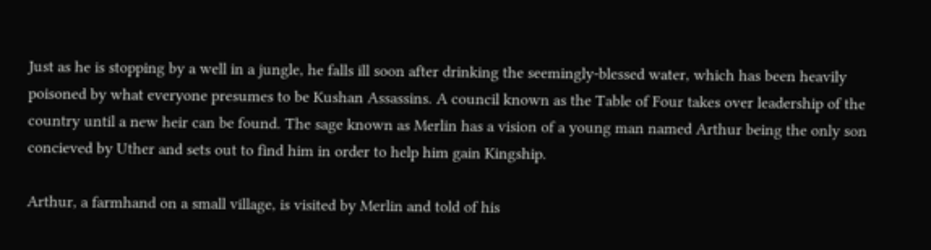Just as he is stopping by a well in a jungle, he falls ill soon after drinking the seemingly-blessed water, which has been heavily poisoned by what everyone presumes to be Kushan Assassins. A council known as the Table of Four takes over leadership of the country until a new heir can be found. The sage known as Merlin has a vision of a young man named Arthur being the only son concieved by Uther and sets out to find him in order to help him gain Kingship.

Arthur, a farmhand on a small village, is visited by Merlin and told of his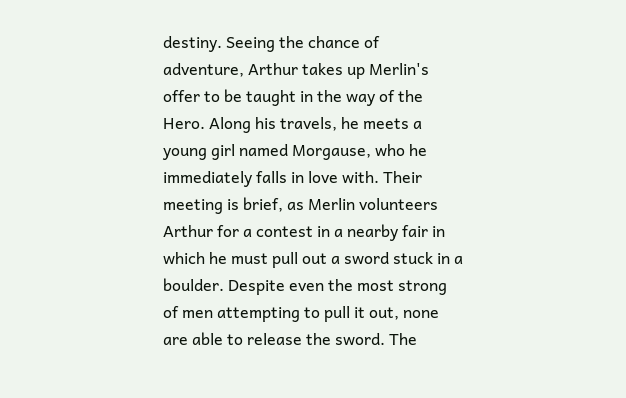destiny. Seeing the chance of adventure, Arthur takes up Merlin's offer to be taught in the way of the Hero. Along his travels, he meets a young girl named Morgause, who he immediately falls in love with. Their meeting is brief, as Merlin volunteers Arthur for a contest in a nearby fair in which he must pull out a sword stuck in a boulder. Despite even the most strong of men attempting to pull it out, none are able to release the sword. The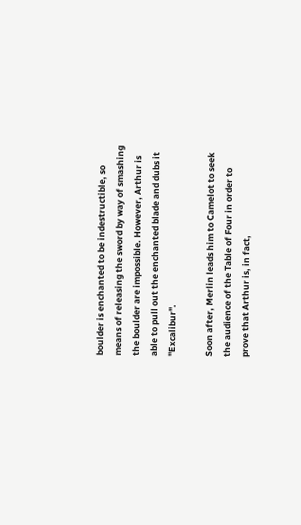boulder is enchanted to be indestructible, so means of releasing the sword by way of smashing the boulder are impossible. However, Arthur is able to pull out the enchanted blade and dubs it "Excalibur".

Soon after, Merlin leads him to Camelot to seek the audience of the Table of Four in order to prove that Arthur is, in fact,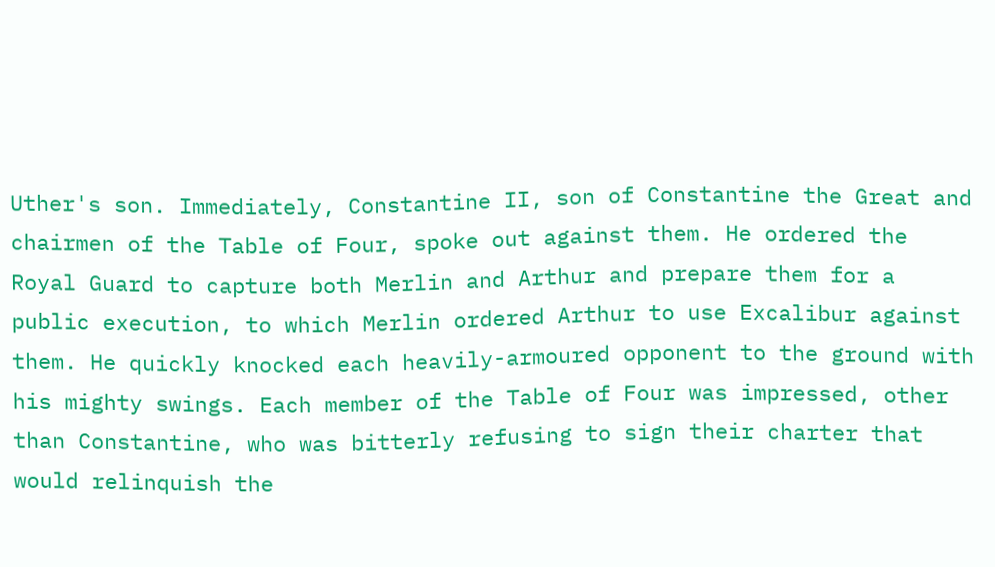Uther's son. Immediately, Constantine II, son of Constantine the Great and chairmen of the Table of Four, spoke out against them. He ordered the Royal Guard to capture both Merlin and Arthur and prepare them for a public execution, to which Merlin ordered Arthur to use Excalibur against them. He quickly knocked each heavily-armoured opponent to the ground with his mighty swings. Each member of the Table of Four was impressed, other than Constantine, who was bitterly refusing to sign their charter that would relinquish the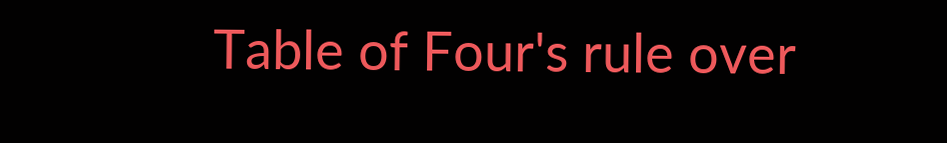Table of Four's rule over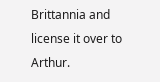Brittannia and license it over to Arthur.